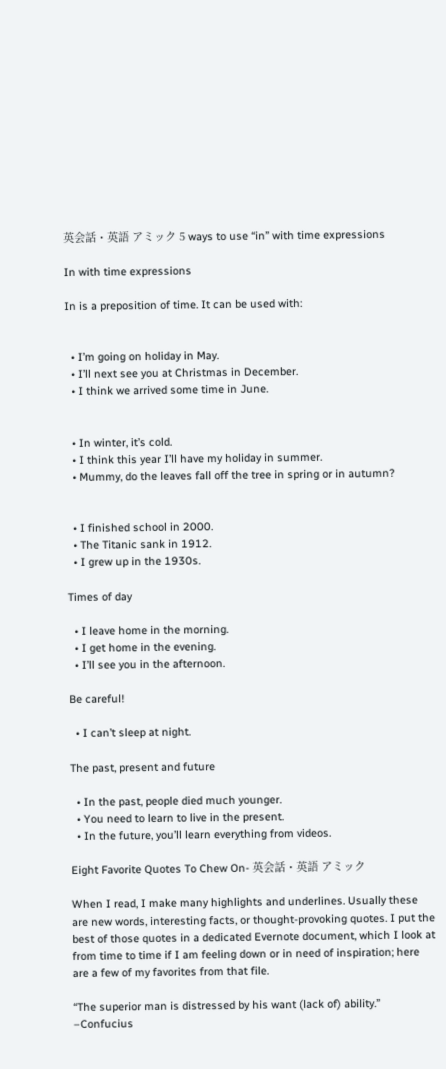英会話・英語 アミック 5 ways to use “in” with time expressions

In with time expressions

In is a preposition of time. It can be used with:


  • I’m going on holiday in May.
  • I’ll next see you at Christmas in December.
  • I think we arrived some time in June.


  • In winter, it’s cold.
  • I think this year I’ll have my holiday in summer.
  • Mummy, do the leaves fall off the tree in spring or in autumn?


  • I finished school in 2000.
  • The Titanic sank in 1912.
  • I grew up in the 1930s.

Times of day

  • I leave home in the morning.
  • I get home in the evening.
  • I’ll see you in the afternoon.

Be careful!

  • I can’t sleep at night.

The past, present and future

  • In the past, people died much younger.
  • You need to learn to live in the present.
  • In the future, you’ll learn everything from videos.

Eight Favorite Quotes To Chew On- 英会話・英語 アミック

When I read, I make many highlights and underlines. Usually these are new words, interesting facts, or thought-provoking quotes. I put the best of those quotes in a dedicated Evernote document, which I look at from time to time if I am feeling down or in need of inspiration; here are a few of my favorites from that file.

“The superior man is distressed by his want (lack of) ability.” –Confucius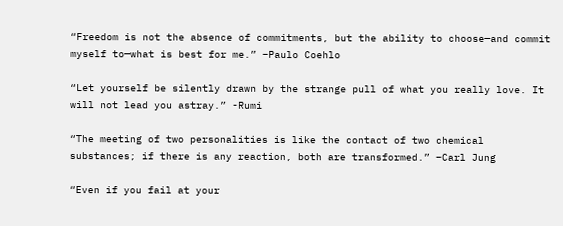“Freedom is not the absence of commitments, but the ability to choose—and commit myself to—what is best for me.” –Paulo Coehlo

“Let yourself be silently drawn by the strange pull of what you really love. It will not lead you astray.” -Rumi

“The meeting of two personalities is like the contact of two chemical substances; if there is any reaction, both are transformed.” –Carl Jung

“Even if you fail at your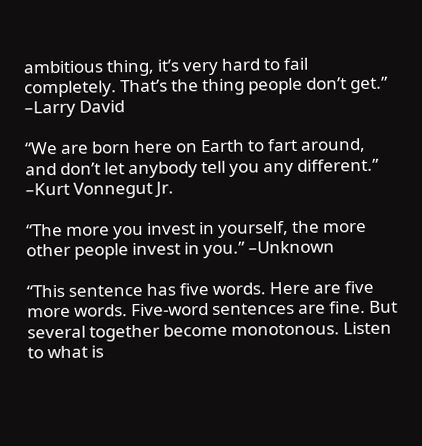ambitious thing, it’s very hard to fail completely. That’s the thing people don’t get.” –Larry David

“We are born here on Earth to fart around, and don’t let anybody tell you any different.” –Kurt Vonnegut Jr.

“The more you invest in yourself, the more other people invest in you.” –Unknown

“This sentence has five words. Here are five more words. Five-word sentences are fine. But several together become monotonous. Listen to what is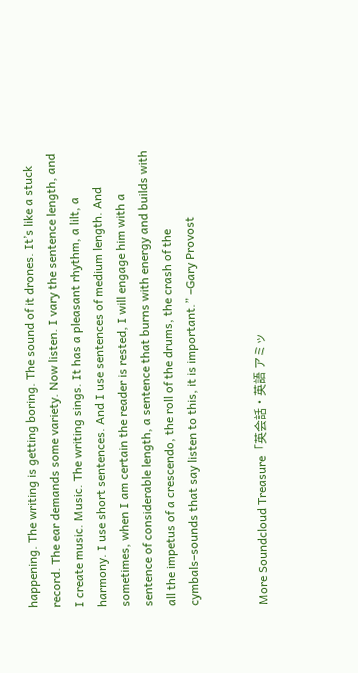happening. The writing is getting boring. The sound of it drones. It’s like a stuck record. The ear demands some variety. Now listen. I vary the sentence length, and I create music. Music. The writing sings. It has a pleasant rhythm, a lilt, a harmony. I use short sentences. And I use sentences of medium length. And sometimes, when I am certain the reader is rested, I will engage him with a sentence of considerable length, a sentence that burns with energy and builds with all the impetus of a crescendo, the roll of the drums, the crash of the cymbals–sounds that say listen to this, it is important.” –Gary Provost


More Soundcloud Treasure「英会話・英語 アミッ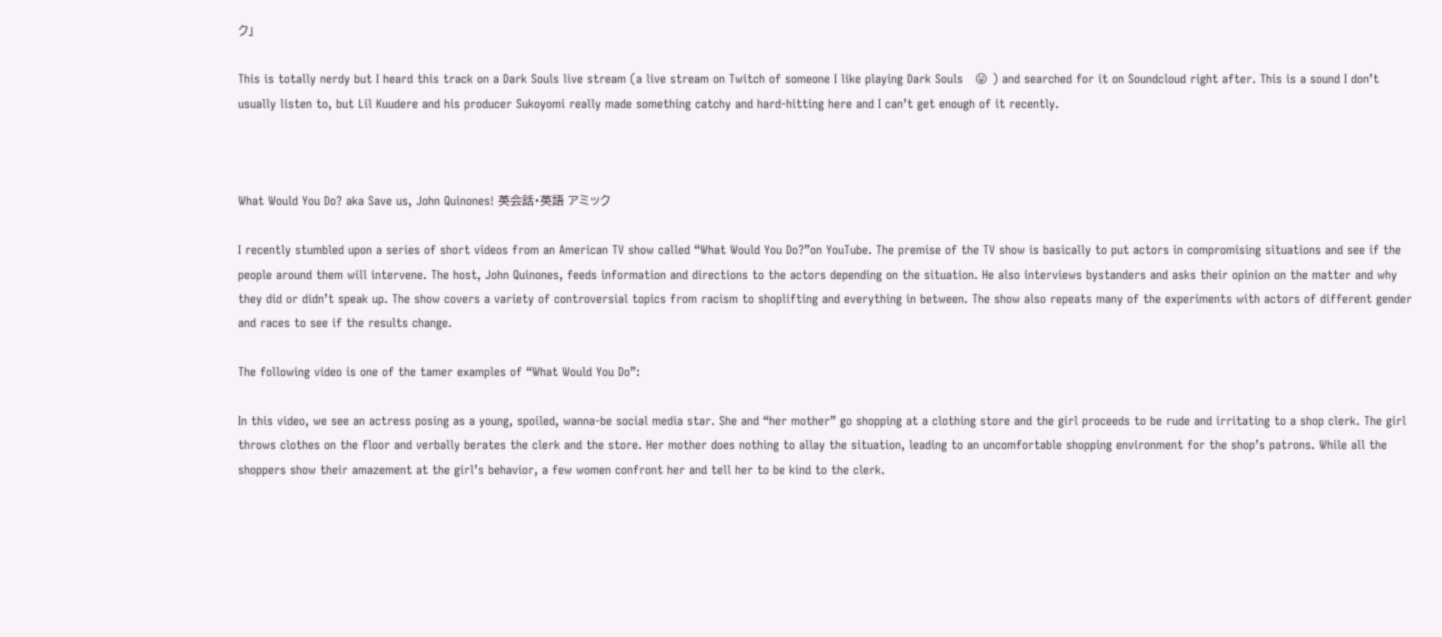ク」

This is totally nerdy but I heard this track on a Dark Souls live stream (a live stream on Twitch of someone I like playing Dark Souls   😛 ) and searched for it on Soundcloud right after. This is a sound I don’t usually listen to, but Lil Kuudere and his producer Sukoyomi really made something catchy and hard-hitting here and I can’t get enough of it recently.



What Would You Do? aka Save us, John Quinones! 英会話・英語 アミック

I recently stumbled upon a series of short videos from an American TV show called “What Would You Do?”on YouTube. The premise of the TV show is basically to put actors in compromising situations and see if the people around them will intervene. The host, John Quinones, feeds information and directions to the actors depending on the situation. He also interviews bystanders and asks their opinion on the matter and why they did or didn’t speak up. The show covers a variety of controversial topics from racism to shoplifting and everything in between. The show also repeats many of the experiments with actors of different gender and races to see if the results change.

The following video is one of the tamer examples of “What Would You Do”:

In this video, we see an actress posing as a young, spoiled, wanna-be social media star. She and “her mother” go shopping at a clothing store and the girl proceeds to be rude and irritating to a shop clerk. The girl throws clothes on the floor and verbally berates the clerk and the store. Her mother does nothing to allay the situation, leading to an uncomfortable shopping environment for the shop’s patrons. While all the shoppers show their amazement at the girl’s behavior, a few women confront her and tell her to be kind to the clerk.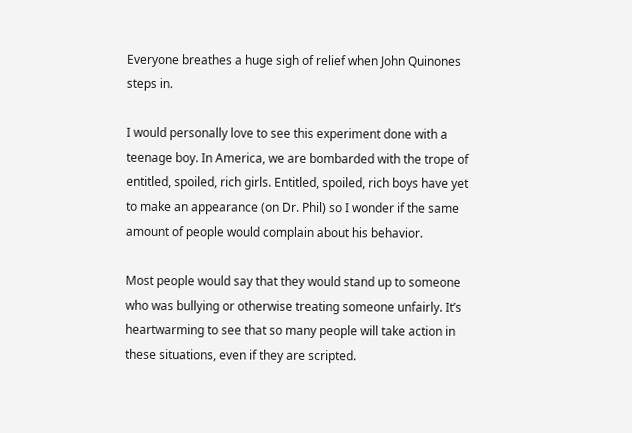Everyone breathes a huge sigh of relief when John Quinones steps in.

I would personally love to see this experiment done with a teenage boy. In America, we are bombarded with the trope of entitled, spoiled, rich girls. Entitled, spoiled, rich boys have yet to make an appearance (on Dr. Phil) so I wonder if the same amount of people would complain about his behavior.

Most people would say that they would stand up to someone who was bullying or otherwise treating someone unfairly. It’s heartwarming to see that so many people will take action in these situations, even if they are scripted.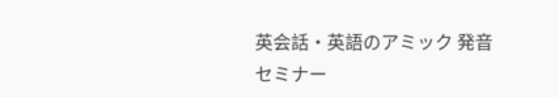英会話・英語のアミック 発音セミナー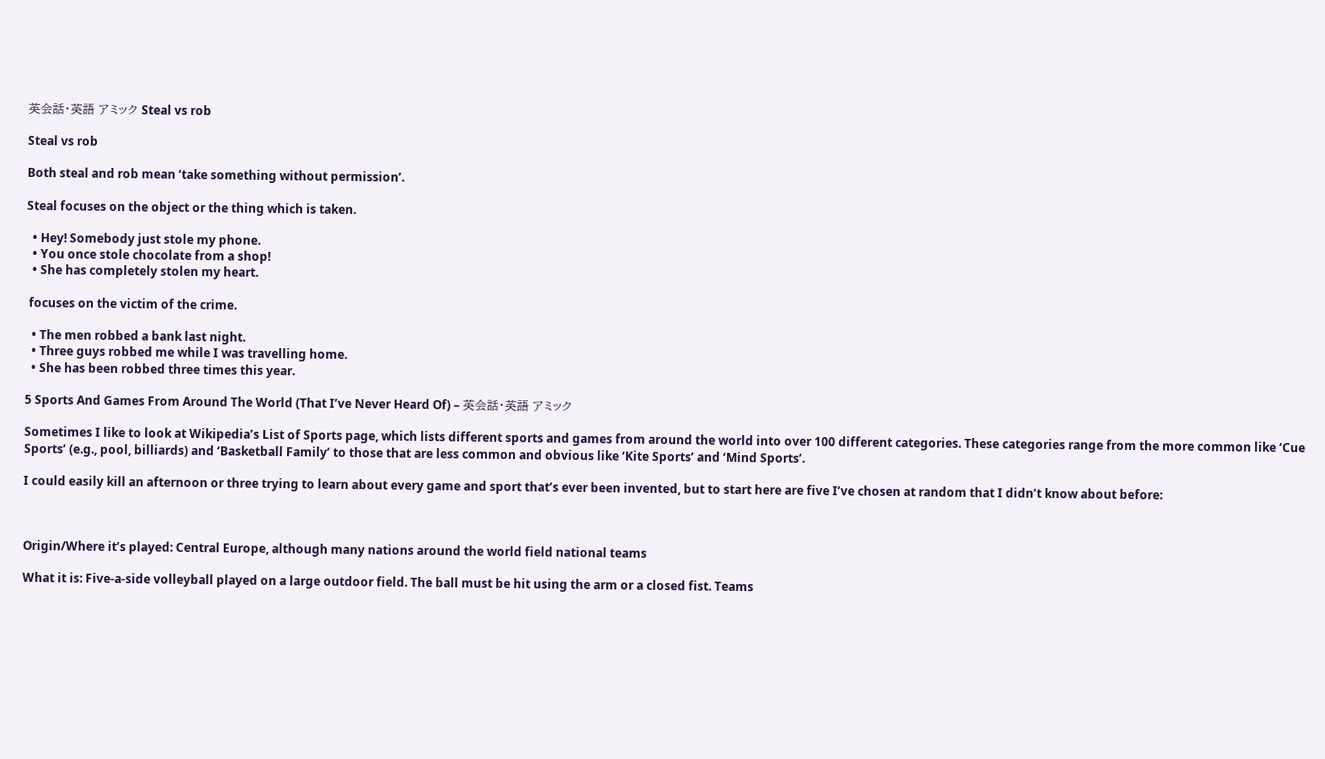英会話・英語 アミック Steal vs rob

Steal vs rob

Both steal and rob mean ‘take something without permission’.

Steal focuses on the object or the thing which is taken.

  • Hey! Somebody just stole my phone.
  • You once stole chocolate from a shop!
  • She has completely stolen my heart.

 focuses on the victim of the crime.

  • The men robbed a bank last night.
  • Three guys robbed me while I was travelling home.
  • She has been robbed three times this year.

5 Sports And Games From Around The World (That I’ve Never Heard Of) – 英会話・英語 アミック

Sometimes I like to look at Wikipedia’s List of Sports page, which lists different sports and games from around the world into over 100 different categories. These categories range from the more common like ‘Cue Sports’ (e.g., pool, billiards) and ‘Basketball Family’ to those that are less common and obvious like ‘Kite Sports’ and ‘Mind Sports’.

I could easily kill an afternoon or three trying to learn about every game and sport that’s ever been invented, but to start here are five I’ve chosen at random that I didn’t know about before:



Origin/Where it’s played: Central Europe, although many nations around the world field national teams

What it is: Five-a-side volleyball played on a large outdoor field. The ball must be hit using the arm or a closed fist. Teams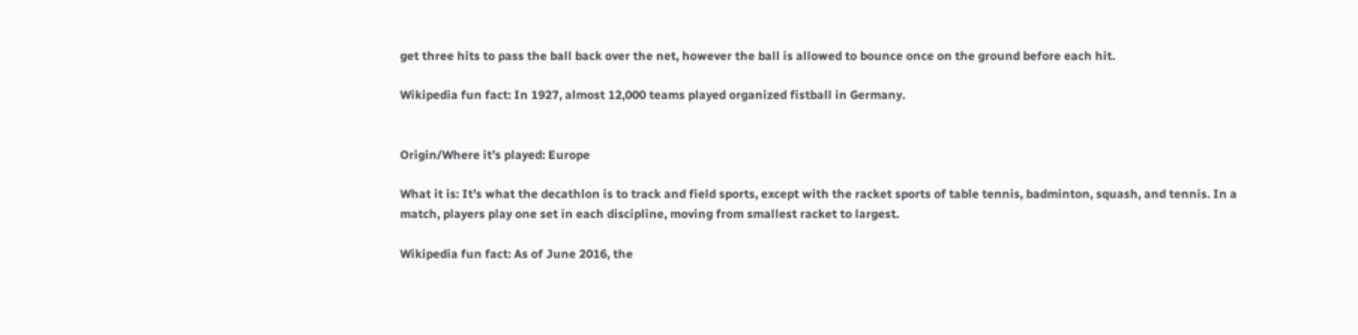get three hits to pass the ball back over the net, however the ball is allowed to bounce once on the ground before each hit.

Wikipedia fun fact: In 1927, almost 12,000 teams played organized fistball in Germany.


Origin/Where it’s played: Europe

What it is: It’s what the decathlon is to track and field sports, except with the racket sports of table tennis, badminton, squash, and tennis. In a match, players play one set in each discipline, moving from smallest racket to largest.

Wikipedia fun fact: As of June 2016, the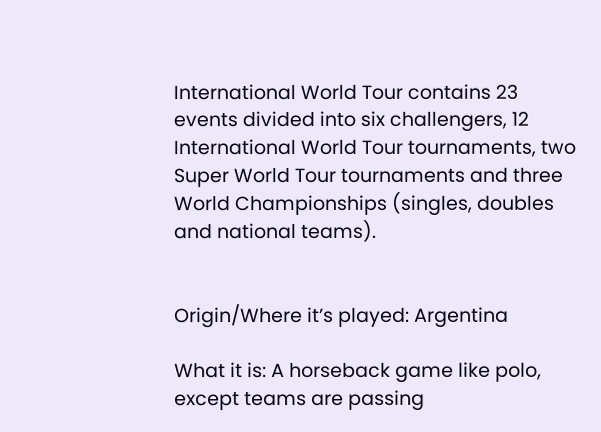International World Tour contains 23 events divided into six challengers, 12 International World Tour tournaments, two Super World Tour tournaments and three World Championships (singles, doubles and national teams).


Origin/Where it’s played: Argentina

What it is: A horseback game like polo, except teams are passing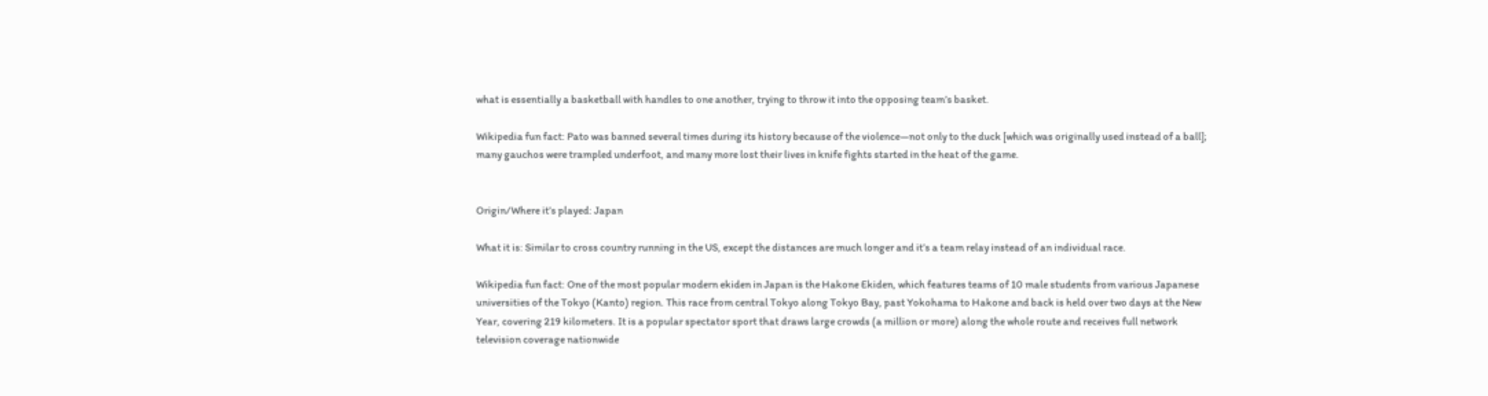what is essentially a basketball with handles to one another, trying to throw it into the opposing team’s basket.

Wikipedia fun fact: Pato was banned several times during its history because of the violence—not only to the duck [which was originally used instead of a ball]; many gauchos were trampled underfoot, and many more lost their lives in knife fights started in the heat of the game.


Origin/Where it’s played: Japan

What it is: Similar to cross country running in the US, except the distances are much longer and it’s a team relay instead of an individual race.

Wikipedia fun fact: One of the most popular modern ekiden in Japan is the Hakone Ekiden, which features teams of 10 male students from various Japanese universities of the Tokyo (Kanto) region. This race from central Tokyo along Tokyo Bay, past Yokohama to Hakone and back is held over two days at the New Year, covering 219 kilometers. It is a popular spectator sport that draws large crowds (a million or more) along the whole route and receives full network television coverage nationwide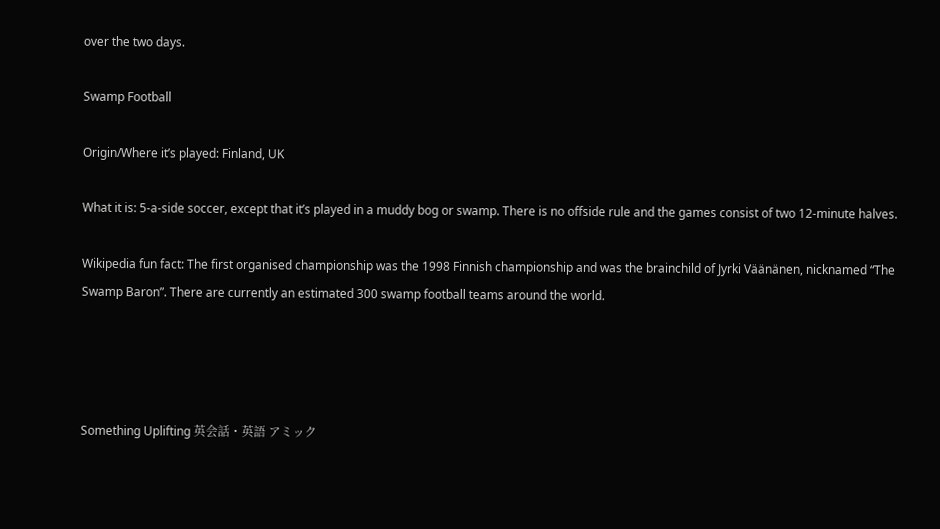over the two days.

Swamp Football

Origin/Where it’s played: Finland, UK

What it is: 5-a-side soccer, except that it’s played in a muddy bog or swamp. There is no offside rule and the games consist of two 12-minute halves.

Wikipedia fun fact: The first organised championship was the 1998 Finnish championship and was the brainchild of Jyrki Väänänen, nicknamed “The Swamp Baron”. There are currently an estimated 300 swamp football teams around the world.




Something Uplifting 英会話・英語 アミック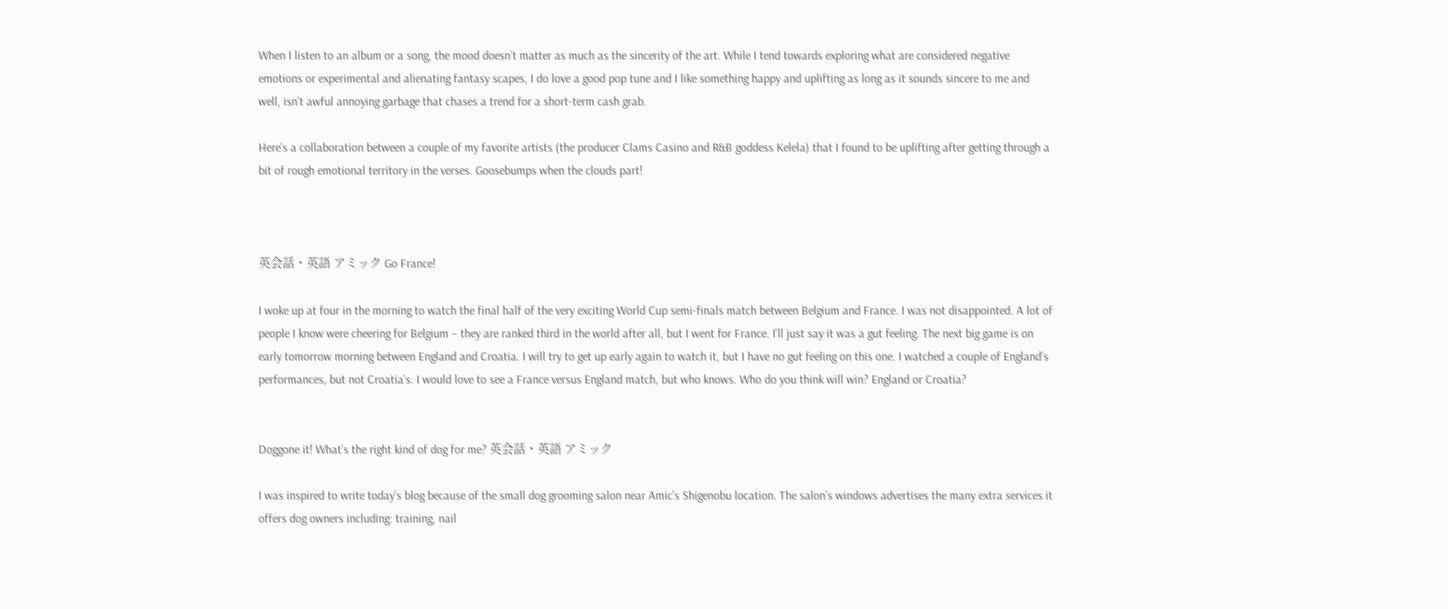When I listen to an album or a song, the mood doesn’t matter as much as the sincerity of the art. While I tend towards exploring what are considered negative emotions or experimental and alienating fantasy scapes, I do love a good pop tune and I like something happy and uplifting as long as it sounds sincere to me and well, isn’t awful annoying garbage that chases a trend for a short-term cash grab.

Here’s a collaboration between a couple of my favorite artists (the producer Clams Casino and R&B goddess Kelela) that I found to be uplifting after getting through a bit of rough emotional territory in the verses. Goosebumps when the clouds part!



英会話・英語 アミック Go France!

I woke up at four in the morning to watch the final half of the very exciting World Cup semi-finals match between Belgium and France. I was not disappointed. A lot of people I know were cheering for Belgium – they are ranked third in the world after all, but I went for France. I’ll just say it was a gut feeling. The next big game is on early tomorrow morning between England and Croatia. I will try to get up early again to watch it, but I have no gut feeling on this one. I watched a couple of England’s performances, but not Croatia’s. I would love to see a France versus England match, but who knows. Who do you think will win? England or Croatia?


Doggone it! What’s the right kind of dog for me? 英会話・英語 アミック

I was inspired to write today’s blog because of the small dog grooming salon near Amic’s Shigenobu location. The salon’s windows advertises the many extra services it offers dog owners including: training, nail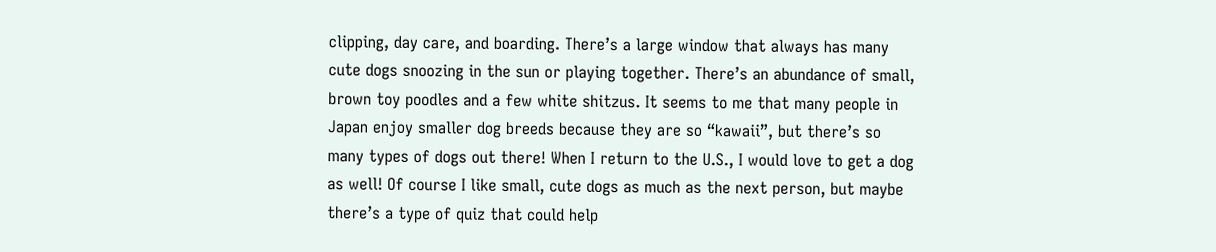clipping, day care, and boarding. There’s a large window that always has many cute dogs snoozing in the sun or playing together. There’s an abundance of small, brown toy poodles and a few white shitzus. It seems to me that many people in Japan enjoy smaller dog breeds because they are so “kawaii”, but there’s so many types of dogs out there! When I return to the U.S., I would love to get a dog as well! Of course I like small, cute dogs as much as the next person, but maybe there’s a type of quiz that could help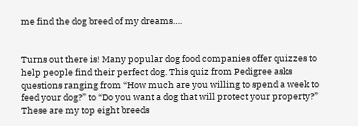me find the dog breed of my dreams….


Turns out there is! Many popular dog food companies offer quizzes to help people find their perfect dog. This quiz from Pedigree asks questions ranging from “How much are you willing to spend a week to feed your dog?” to “Do you want a dog that will protect your property?” These are my top eight breeds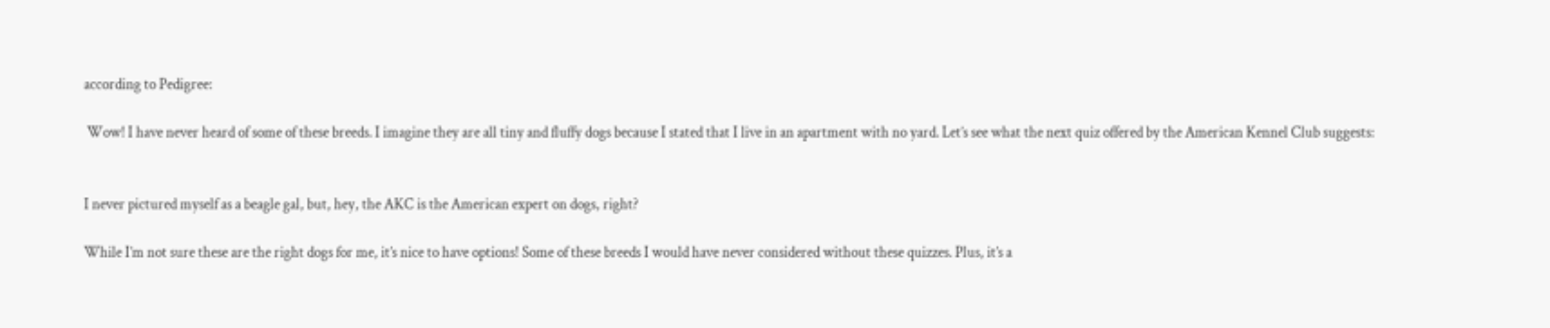according to Pedigree:

 Wow! I have never heard of some of these breeds. I imagine they are all tiny and fluffy dogs because I stated that I live in an apartment with no yard. Let’s see what the next quiz offered by the American Kennel Club suggests:


I never pictured myself as a beagle gal, but, hey, the AKC is the American expert on dogs, right?

While I’m not sure these are the right dogs for me, it’s nice to have options! Some of these breeds I would have never considered without these quizzes. Plus, it’s a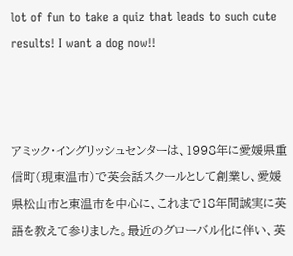lot of fun to take a quiz that leads to such cute results! I want a dog now!!



アミック・イングリッシュセンターは、1998年に愛媛県重信町(現東温市)で英会話スクールとして創業し、愛媛県松山市と東温市を中心に、これまで18年間誠実に英語を教えて参りました。最近のグローバル化に伴い、英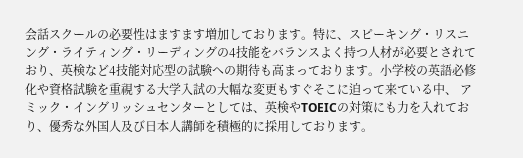会話スクールの必要性はますます増加しております。特に、スピーキング・リスニング・ライティング・リーディングの4技能をバランスよく持つ人材が必要とされており、英検など4技能対応型の試験への期待も高まっております。小学校の英語必修化や資格試験を重視する大学入試の大幅な変更もすぐそこに迫って来ている中、 アミック・イングリッシュセンターとしては、英検やTOEICの対策にも力を入れており、優秀な外国人及び日本人講師を積極的に採用しております。